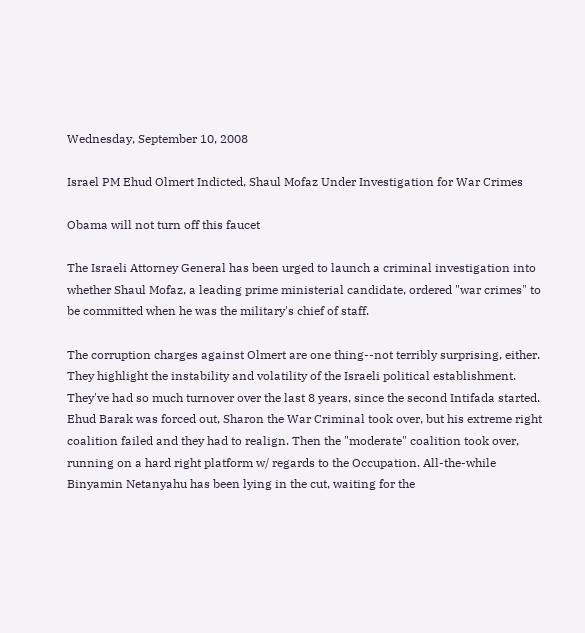Wednesday, September 10, 2008

Israel PM Ehud Olmert Indicted, Shaul Mofaz Under Investigation for War Crimes

Obama will not turn off this faucet

The Israeli Attorney General has been urged to launch a criminal investigation into whether Shaul Mofaz, a leading prime ministerial candidate, ordered "war crimes" to be committed when he was the military's chief of staff.

The corruption charges against Olmert are one thing--not terribly surprising, either. They highlight the instability and volatility of the Israeli political establishment. They've had so much turnover over the last 8 years, since the second Intifada started. Ehud Barak was forced out, Sharon the War Criminal took over, but his extreme right coalition failed and they had to realign. Then the "moderate" coalition took over, running on a hard right platform w/ regards to the Occupation. All-the-while Binyamin Netanyahu has been lying in the cut, waiting for the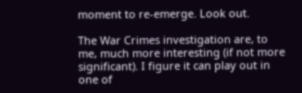moment to re-emerge. Look out.

The War Crimes investigation are, to me, much more interesting (if not more significant). I figure it can play out in one of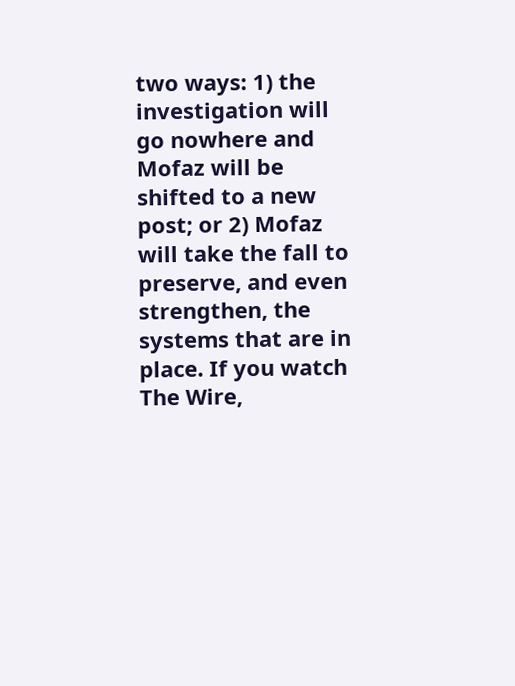two ways: 1) the investigation will go nowhere and Mofaz will be shifted to a new post; or 2) Mofaz will take the fall to preserve, and even strengthen, the systems that are in place. If you watch The Wire,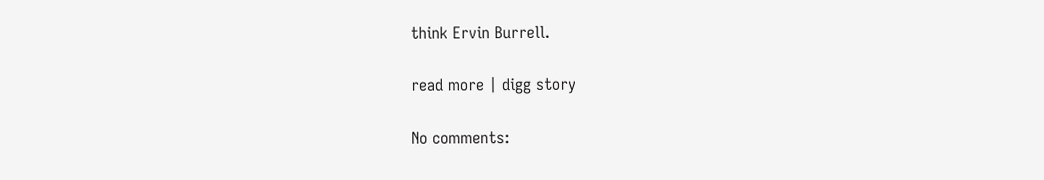think Ervin Burrell.

read more | digg story

No comments: